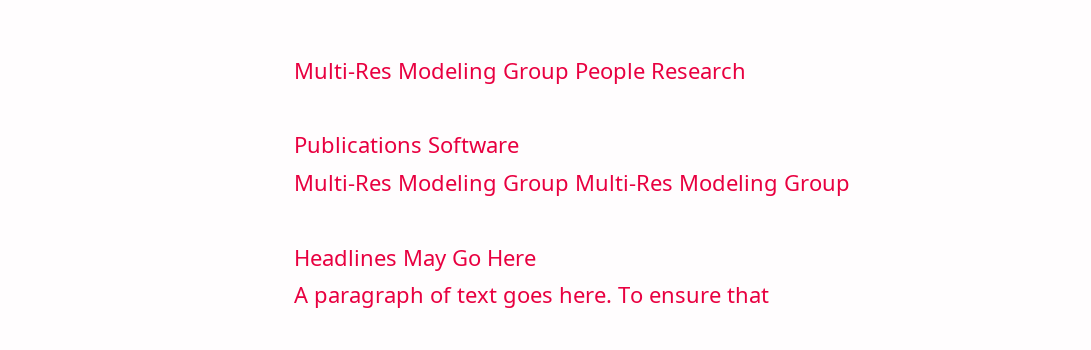Multi-Res Modeling Group People Research

Publications Software
Multi-Res Modeling Group Multi-Res Modeling Group

Headlines May Go Here
A paragraph of text goes here. To ensure that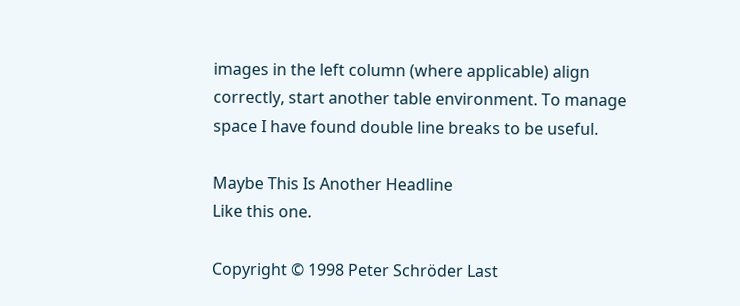images in the left column (where applicable) align correctly, start another table environment. To manage space I have found double line breaks to be useful.

Maybe This Is Another Headline
Like this one.

Copyright © 1998 Peter Schröder Last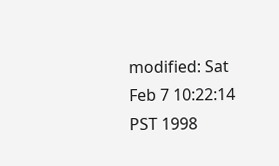modified: Sat Feb 7 10:22:14 PST 1998